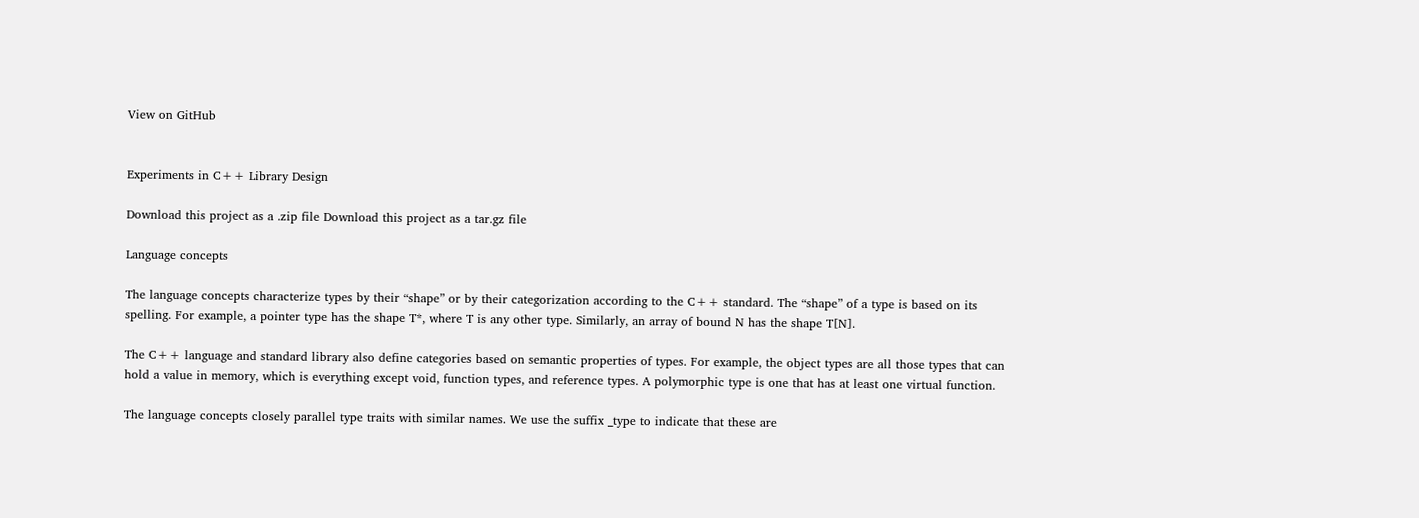View on GitHub


Experiments in C++ Library Design

Download this project as a .zip file Download this project as a tar.gz file

Language concepts

The language concepts characterize types by their “shape” or by their categorization according to the C++ standard. The “shape” of a type is based on its spelling. For example, a pointer type has the shape T*, where T is any other type. Similarly, an array of bound N has the shape T[N].

The C++ language and standard library also define categories based on semantic properties of types. For example, the object types are all those types that can hold a value in memory, which is everything except void, function types, and reference types. A polymorphic type is one that has at least one virtual function.

The language concepts closely parallel type traits with similar names. We use the suffix _type to indicate that these are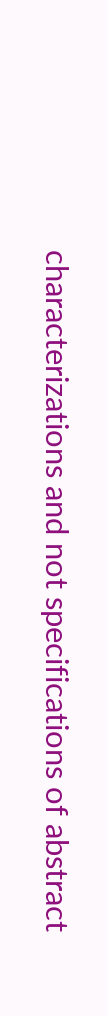characterizations and not specifications of abstract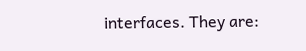interfaces. They are: